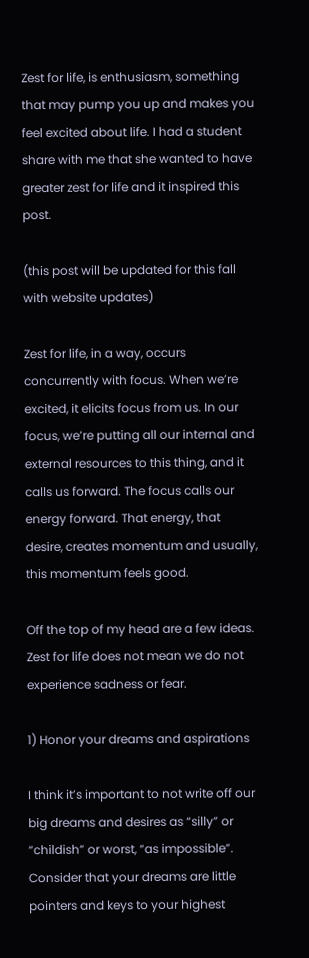Zest for life, is enthusiasm, something that may pump you up and makes you feel excited about life. I had a student share with me that she wanted to have greater zest for life and it inspired this post.

(this post will be updated for this fall with website updates)

Zest for life, in a way, occurs concurrently with focus. When we’re excited, it elicits focus from us. In our focus, we’re putting all our internal and external resources to this thing, and it calls us forward. The focus calls our energy forward. That energy, that desire, creates momentum and usually, this momentum feels good.

Off the top of my head are a few ideas. Zest for life does not mean we do not experience sadness or fear.

1) Honor your dreams and aspirations

I think it’s important to not write off our big dreams and desires as “silly” or “childish” or worst, “as impossible”. Consider that your dreams are little pointers and keys to your highest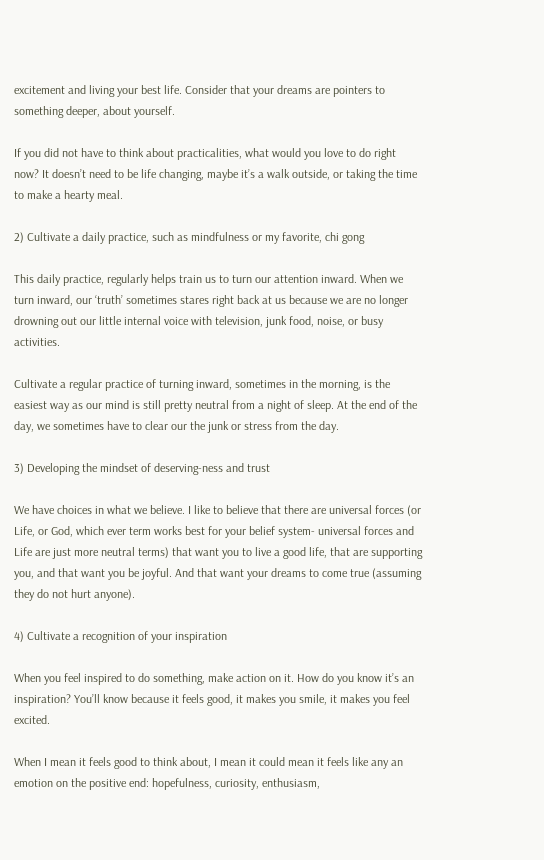excitement and living your best life. Consider that your dreams are pointers to something deeper, about yourself.

If you did not have to think about practicalities, what would you love to do right now? It doesn’t need to be life changing, maybe it’s a walk outside, or taking the time to make a hearty meal.

2) Cultivate a daily practice, such as mindfulness or my favorite, chi gong

This daily practice, regularly helps train us to turn our attention inward. When we turn inward, our ‘truth’ sometimes stares right back at us because we are no longer drowning out our little internal voice with television, junk food, noise, or busy activities.

Cultivate a regular practice of turning inward, sometimes in the morning, is the easiest way as our mind is still pretty neutral from a night of sleep. At the end of the day, we sometimes have to clear our the junk or stress from the day.

3) Developing the mindset of deserving-ness and trust

We have choices in what we believe. I like to believe that there are universal forces (or Life, or God, which ever term works best for your belief system- universal forces and Life are just more neutral terms) that want you to live a good life, that are supporting you, and that want you be joyful. And that want your dreams to come true (assuming they do not hurt anyone).

4) Cultivate a recognition of your inspiration

When you feel inspired to do something, make action on it. How do you know it’s an inspiration? You’ll know because it feels good, it makes you smile, it makes you feel excited.

When I mean it feels good to think about, I mean it could mean it feels like any an emotion on the positive end: hopefulness, curiosity, enthusiasm,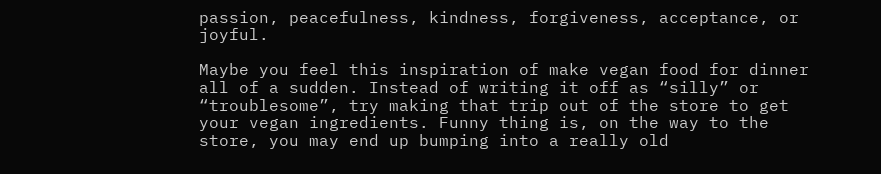passion, peacefulness, kindness, forgiveness, acceptance, or joyful.

Maybe you feel this inspiration of make vegan food for dinner all of a sudden. Instead of writing it off as “silly” or “troublesome”, try making that trip out of the store to get your vegan ingredients. Funny thing is, on the way to the store, you may end up bumping into a really old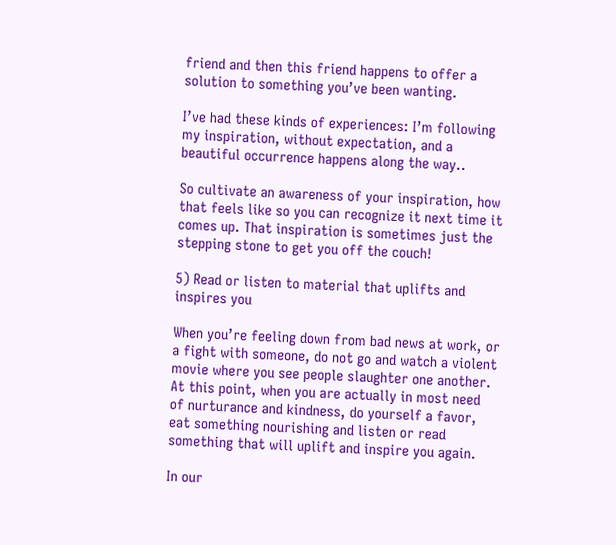friend and then this friend happens to offer a solution to something you’ve been wanting.

I’ve had these kinds of experiences: I’m following my inspiration, without expectation, and a beautiful occurrence happens along the way..

So cultivate an awareness of your inspiration, how that feels like so you can recognize it next time it comes up. That inspiration is sometimes just the stepping stone to get you off the couch!

5) Read or listen to material that uplifts and inspires you

When you’re feeling down from bad news at work, or a fight with someone, do not go and watch a violent movie where you see people slaughter one another. At this point, when you are actually in most need of nurturance and kindness, do yourself a favor, eat something nourishing and listen or read something that will uplift and inspire you again.

In our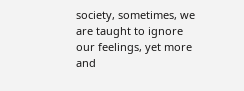society, sometimes, we are taught to ignore our feelings, yet more and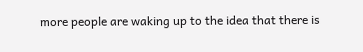more people are waking up to the idea that there is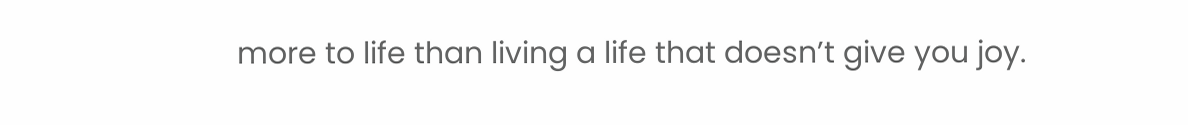more to life than living a life that doesn’t give you joy.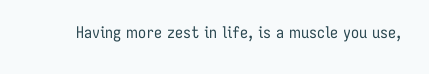Having more zest in life, is a muscle you use,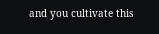and you cultivate this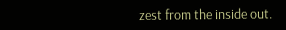zest from the inside out.